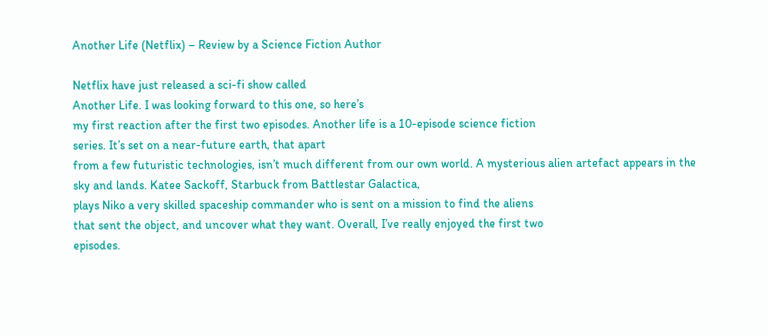Another Life (Netflix) – Review by a Science Fiction Author

Netflix have just released a sci-fi show called
Another Life. I was looking forward to this one, so here’s
my first reaction after the first two episodes. Another life is a 10-episode science fiction
series. It’s set on a near-future earth, that apart
from a few futuristic technologies, isn’t much different from our own world. A mysterious alien artefact appears in the
sky and lands. Katee Sackoff, Starbuck from Battlestar Galactica,
plays Niko a very skilled spaceship commander who is sent on a mission to find the aliens
that sent the object, and uncover what they want. Overall, I’ve really enjoyed the first two
episodes.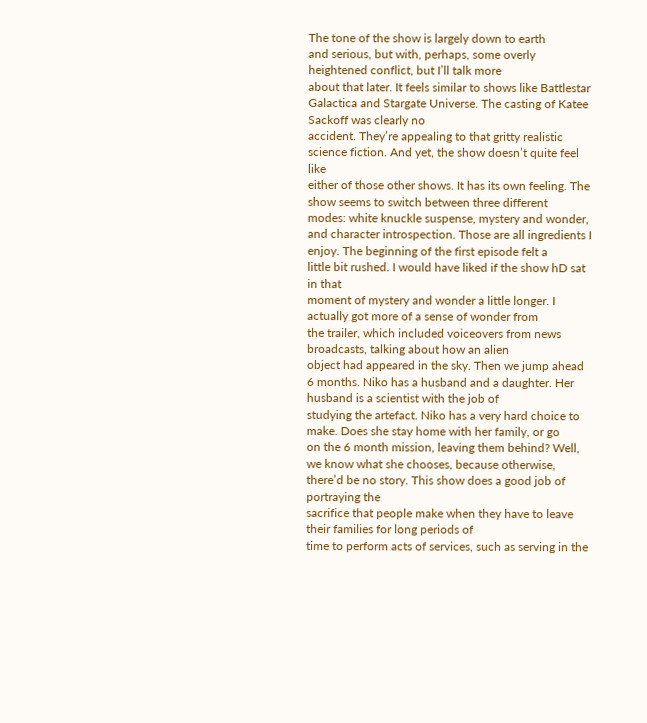The tone of the show is largely down to earth
and serious, but with, perhaps, some overly heightened conflict, but I’ll talk more
about that later. It feels similar to shows like Battlestar
Galactica and Stargate Universe. The casting of Katee Sackoff was clearly no
accident. They’re appealing to that gritty realistic
science fiction. And yet, the show doesn’t quite feel like
either of those other shows. It has its own feeling. The show seems to switch between three different
modes: white knuckle suspense, mystery and wonder, and character introspection. Those are all ingredients I enjoy. The beginning of the first episode felt a
little bit rushed. I would have liked if the show hD sat in that
moment of mystery and wonder a little longer. I actually got more of a sense of wonder from
the trailer, which included voiceovers from news broadcasts, talking about how an alien
object had appeared in the sky. Then we jump ahead 6 months. Niko has a husband and a daughter. Her husband is a scientist with the job of
studying the artefact. Niko has a very hard choice to make. Does she stay home with her family, or go
on the 6 month mission, leaving them behind? Well, we know what she chooses, because otherwise,
there’d be no story. This show does a good job of portraying the
sacrifice that people make when they have to leave their families for long periods of
time to perform acts of services, such as serving in the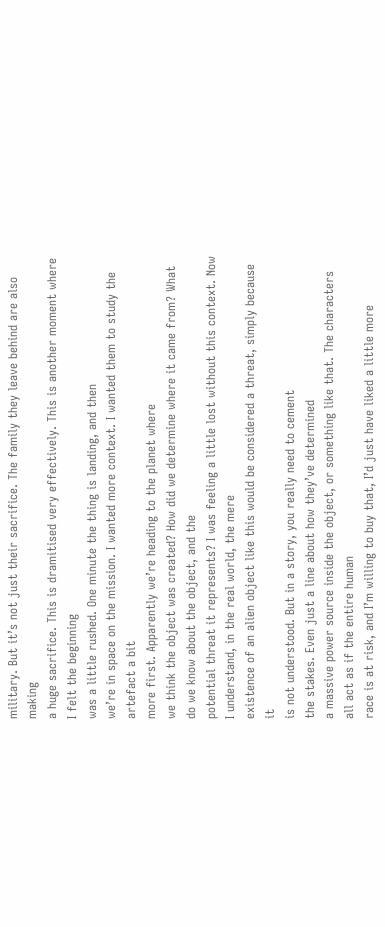military. But it’s not just their sacrifice. The family they leave behind are also making
a huge sacrifice. This is dramitised very effectively. This is another moment where I felt the beginning
was a little rushed. One minute the thing is landing, and then
we’re in space on the mission. I wanted more context. I wanted them to study the artefact a bit
more first. Apparently we’re heading to the planet where
we think the object was created? How did we determine where it came from? What do we know about the object, and the
potential threat it represents? I was feeling a little lost without this context. Now I understand, in the real world, the mere
existence of an alien object like this would be considered a threat, simply because it
is not understood. But in a story, you really need to cement
the stakes. Even just a line about how they’ve determined
a massive power source inside the object, or something like that. The characters all act as if the entire human
race is at risk, and I’m willing to buy that, I’d just have liked a little more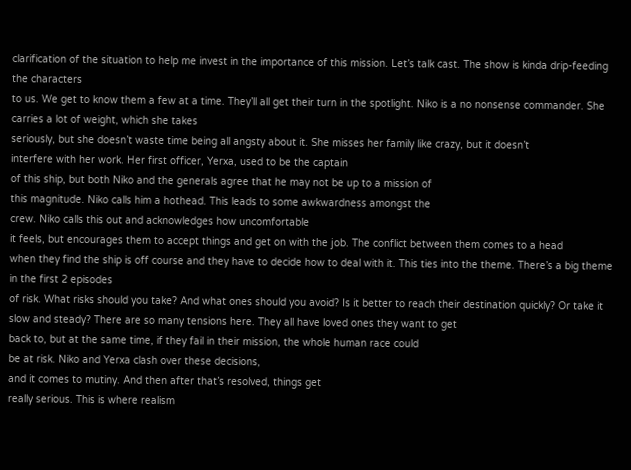clarification of the situation to help me invest in the importance of this mission. Let’s talk cast. The show is kinda drip-feeding the characters
to us. We get to know them a few at a time. They’ll all get their turn in the spotlight. Niko is a no nonsense commander. She carries a lot of weight, which she takes
seriously, but she doesn’t waste time being all angsty about it. She misses her family like crazy, but it doesn’t
interfere with her work. Her first officer, Yerxa, used to be the captain
of this ship, but both Niko and the generals agree that he may not be up to a mission of
this magnitude. Niko calls him a hothead. This leads to some awkwardness amongst the
crew. Niko calls this out and acknowledges how uncomfortable
it feels, but encourages them to accept things and get on with the job. The conflict between them comes to a head
when they find the ship is off course and they have to decide how to deal with it. This ties into the theme. There’s a big theme in the first 2 episodes
of risk. What risks should you take? And what ones should you avoid? Is it better to reach their destination quickly? Or take it slow and steady? There are so many tensions here. They all have loved ones they want to get
back to, but at the same time, if they fail in their mission, the whole human race could
be at risk. Niko and Yerxa clash over these decisions,
and it comes to mutiny. And then after that’s resolved, things get
really serious. This is where realism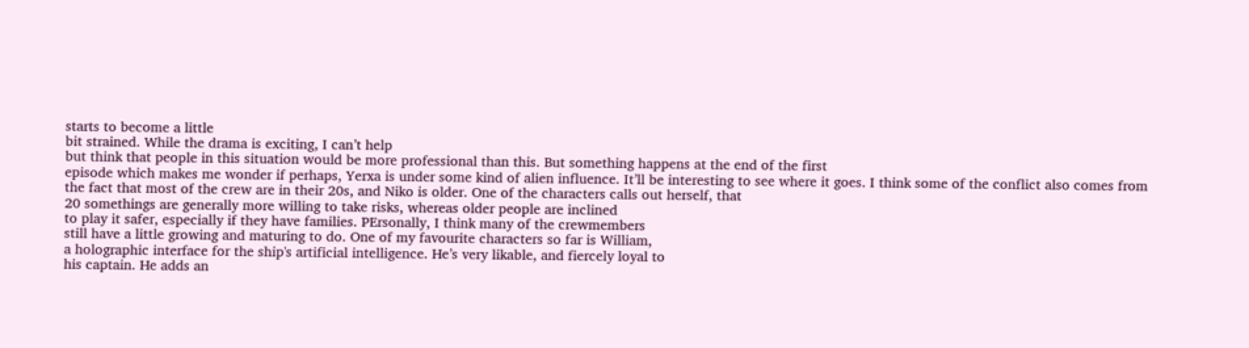starts to become a little
bit strained. While the drama is exciting, I can’t help
but think that people in this situation would be more professional than this. But something happens at the end of the first
episode which makes me wonder if perhaps, Yerxa is under some kind of alien influence. It’ll be interesting to see where it goes. I think some of the conflict also comes from
the fact that most of the crew are in their 20s, and Niko is older. One of the characters calls out herself, that
20 somethings are generally more willing to take risks, whereas older people are inclined
to play it safer, especially if they have families. PErsonally, I think many of the crewmembers
still have a little growing and maturing to do. One of my favourite characters so far is William,
a holographic interface for the ship's artificial intelligence. He’s very likable, and fiercely loyal to
his captain. He adds an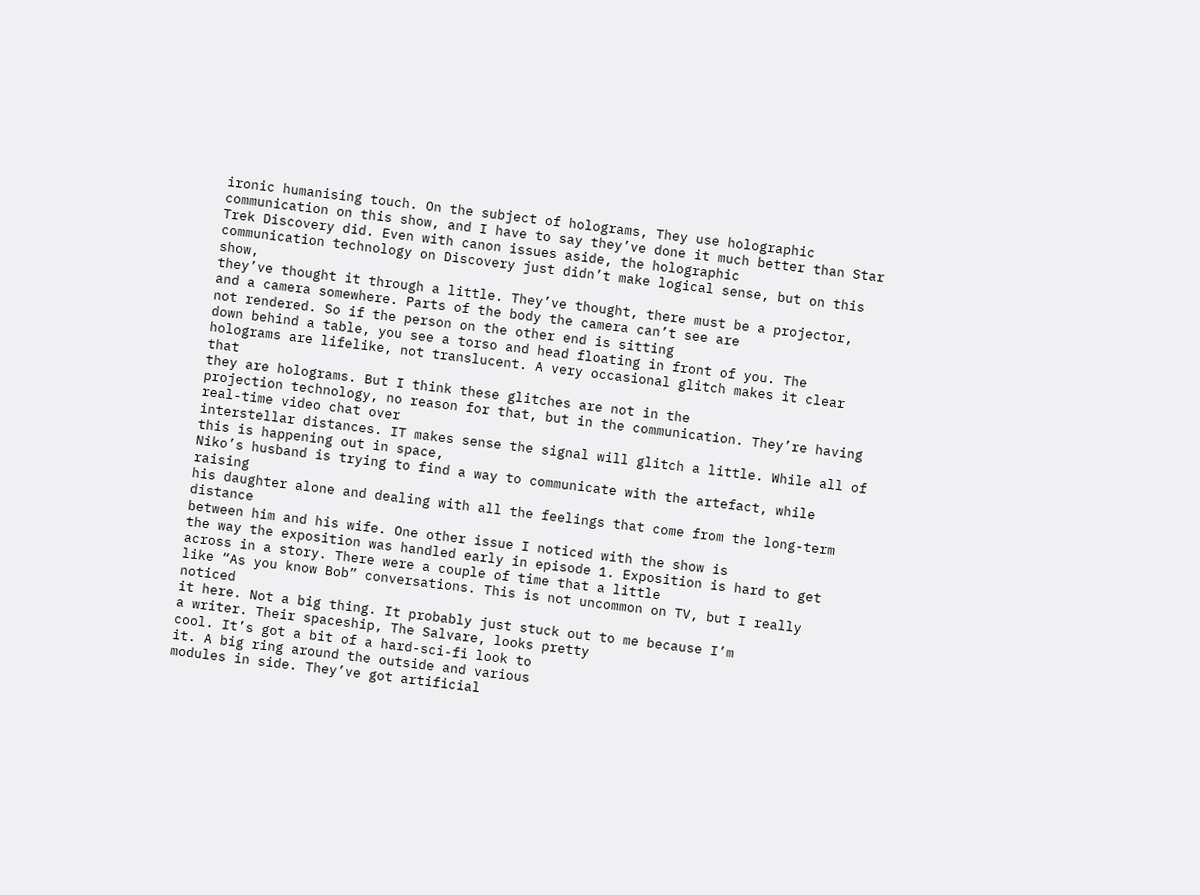ironic humanising touch. On the subject of holograms, They use holographic
communication on this show, and I have to say they’ve done it much better than Star
Trek Discovery did. Even with canon issues aside, the holographic
communication technology on Discovery just didn’t make logical sense, but on this show,
they’ve thought it through a little. They’ve thought, there must be a projector,
and a camera somewhere. Parts of the body the camera can’t see are
not rendered. So if the person on the other end is sitting
down behind a table, you see a torso and head floating in front of you. The holograms are lifelike, not translucent. A very occasional glitch makes it clear that
they are holograms. But I think these glitches are not in the
projection technology, no reason for that, but in the communication. They’re having real-time video chat over
interstellar distances. IT makes sense the signal will glitch a little. While all of this is happening out in space,
Niko’s husband is trying to find a way to communicate with the artefact, while raising
his daughter alone and dealing with all the feelings that come from the long-term distance
between him and his wife. One other issue I noticed with the show is
the way the exposition was handled early in episode 1. Exposition is hard to get across in a story. There were a couple of time that a little
like “As you know Bob” conversations. This is not uncommon on TV, but I really noticed
it here. Not a big thing. It probably just stuck out to me because I’m
a writer. Their spaceship, The Salvare, looks pretty
cool. It’s got a bit of a hard-sci-fi look to
it. A big ring around the outside and various
modules in side. They’ve got artificial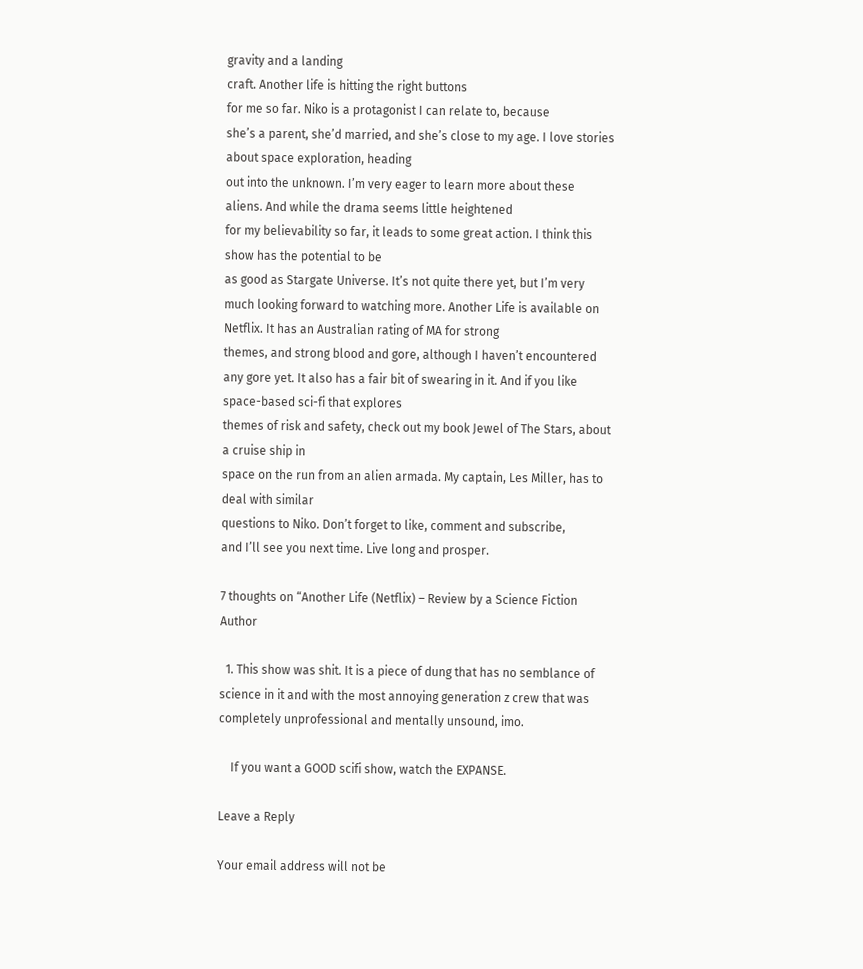gravity and a landing
craft. Another life is hitting the right buttons
for me so far. Niko is a protagonist I can relate to, because
she’s a parent, she’d married, and she’s close to my age. I love stories about space exploration, heading
out into the unknown. I’m very eager to learn more about these
aliens. And while the drama seems little heightened
for my believability so far, it leads to some great action. I think this show has the potential to be
as good as Stargate Universe. It’s not quite there yet, but I’m very
much looking forward to watching more. Another Life is available on Netflix. It has an Australian rating of MA for strong
themes, and strong blood and gore, although I haven’t encountered any gore yet. It also has a fair bit of swearing in it. And if you like space-based sci-fi that explores
themes of risk and safety, check out my book Jewel of The Stars, about a cruise ship in
space on the run from an alien armada. My captain, Les Miller, has to deal with similar
questions to Niko. Don’t forget to like, comment and subscribe,
and I’ll see you next time. Live long and prosper.

7 thoughts on “Another Life (Netflix) – Review by a Science Fiction Author

  1. This show was shit. It is a piece of dung that has no semblance of science in it and with the most annoying generation z crew that was completely unprofessional and mentally unsound, imo.

    If you want a GOOD scifi show, watch the EXPANSE.

Leave a Reply

Your email address will not be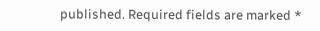published. Required fields are marked *